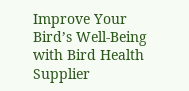Improve Your Bird’s Well-Being with Bird Health Supplier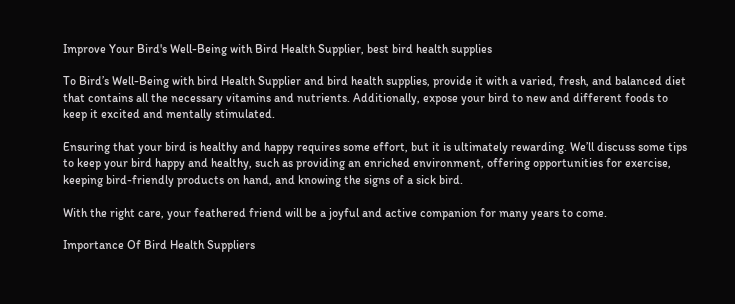Improve Your Bird's Well-Being with Bird Health Supplier, best bird health supplies

To Bird’s Well-Being with bird Health Supplier and bird health supplies, provide it with a varied, fresh, and balanced diet that contains all the necessary vitamins and nutrients. Additionally, expose your bird to new and different foods to keep it excited and mentally stimulated.

Ensuring that your bird is healthy and happy requires some effort, but it is ultimately rewarding. We’ll discuss some tips to keep your bird happy and healthy, such as providing an enriched environment, offering opportunities for exercise, keeping bird-friendly products on hand, and knowing the signs of a sick bird.

With the right care, your feathered friend will be a joyful and active companion for many years to come.

Importance Of Bird Health Suppliers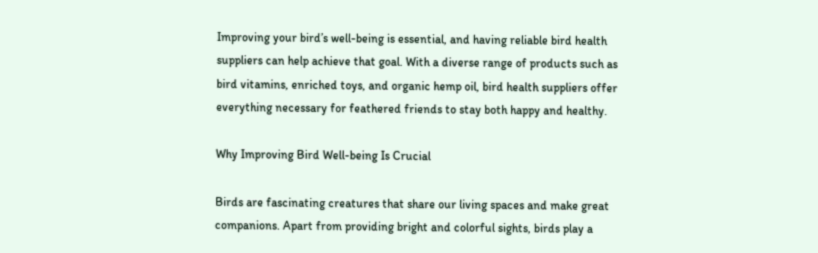Improving your bird’s well-being is essential, and having reliable bird health suppliers can help achieve that goal. With a diverse range of products such as bird vitamins, enriched toys, and organic hemp oil, bird health suppliers offer everything necessary for feathered friends to stay both happy and healthy.

Why Improving Bird Well-being Is Crucial

Birds are fascinating creatures that share our living spaces and make great companions. Apart from providing bright and colorful sights, birds play a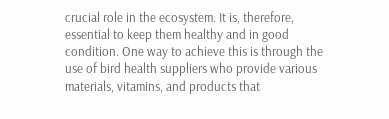crucial role in the ecosystem. It is, therefore, essential to keep them healthy and in good condition. One way to achieve this is through the use of bird health suppliers who provide various materials, vitamins, and products that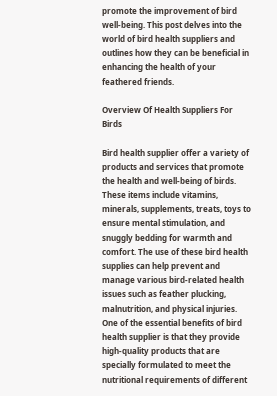promote the improvement of bird well-being. This post delves into the world of bird health suppliers and outlines how they can be beneficial in enhancing the health of your feathered friends.

Overview Of Health Suppliers For Birds

Bird health supplier offer a variety of products and services that promote the health and well-being of birds. These items include vitamins, minerals, supplements, treats, toys to ensure mental stimulation, and snuggly bedding for warmth and comfort. The use of these bird health supplies can help prevent and manage various bird-related health issues such as feather plucking, malnutrition, and physical injuries. One of the essential benefits of bird health supplier is that they provide high-quality products that are specially formulated to meet the nutritional requirements of different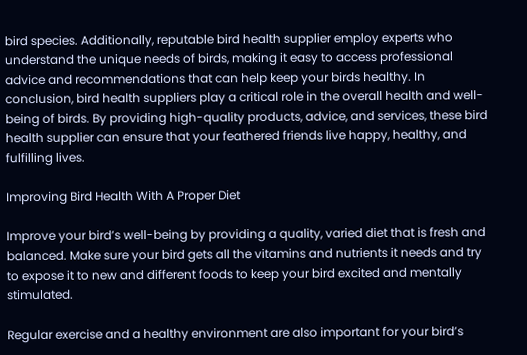bird species. Additionally, reputable bird health supplier employ experts who understand the unique needs of birds, making it easy to access professional advice and recommendations that can help keep your birds healthy. In conclusion, bird health suppliers play a critical role in the overall health and well-being of birds. By providing high-quality products, advice, and services, these bird health supplier can ensure that your feathered friends live happy, healthy, and fulfilling lives.

Improving Bird Health With A Proper Diet

Improve your bird’s well-being by providing a quality, varied diet that is fresh and balanced. Make sure your bird gets all the vitamins and nutrients it needs and try to expose it to new and different foods to keep your bird excited and mentally stimulated.

Regular exercise and a healthy environment are also important for your bird’s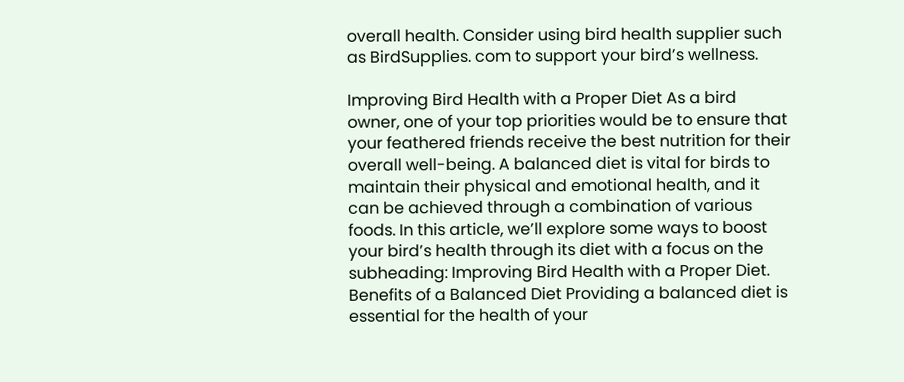overall health. Consider using bird health supplier such as BirdSupplies. com to support your bird’s wellness.

Improving Bird Health with a Proper Diet As a bird owner, one of your top priorities would be to ensure that your feathered friends receive the best nutrition for their overall well-being. A balanced diet is vital for birds to maintain their physical and emotional health, and it can be achieved through a combination of various foods. In this article, we’ll explore some ways to boost your bird’s health through its diet with a focus on the subheading: Improving Bird Health with a Proper Diet. Benefits of a Balanced Diet Providing a balanced diet is essential for the health of your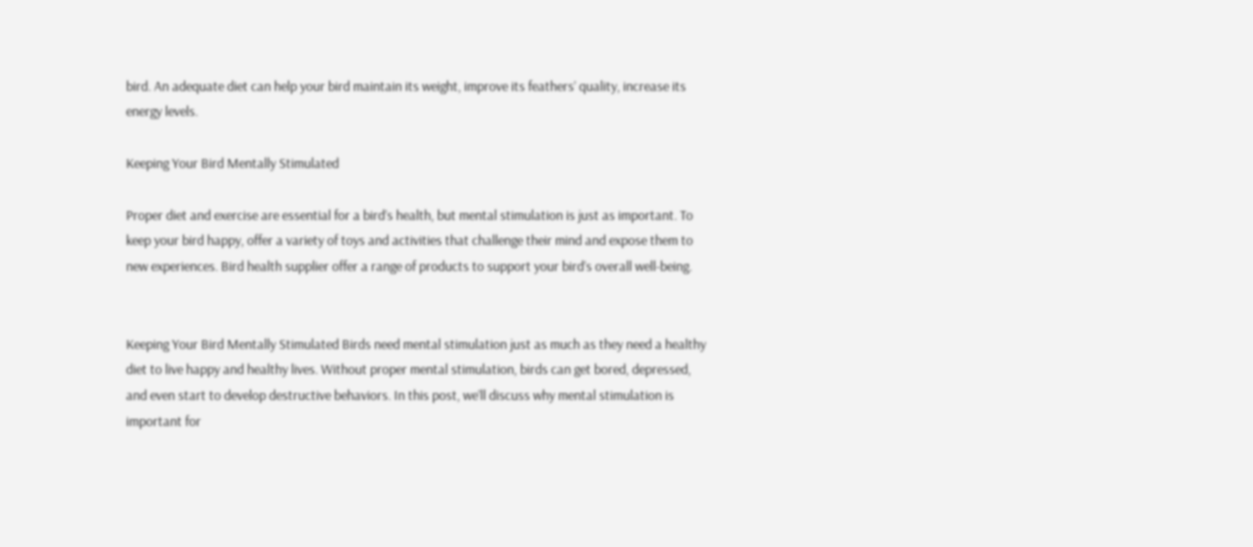bird. An adequate diet can help your bird maintain its weight, improve its feathers’ quality, increase its energy levels.

Keeping Your Bird Mentally Stimulated

Proper diet and exercise are essential for a bird’s health, but mental stimulation is just as important. To keep your bird happy, offer a variety of toys and activities that challenge their mind and expose them to new experiences. Bird health supplier offer a range of products to support your bird’s overall well-being.


Keeping Your Bird Mentally Stimulated Birds need mental stimulation just as much as they need a healthy diet to live happy and healthy lives. Without proper mental stimulation, birds can get bored, depressed, and even start to develop destructive behaviors. In this post, we’ll discuss why mental stimulation is important for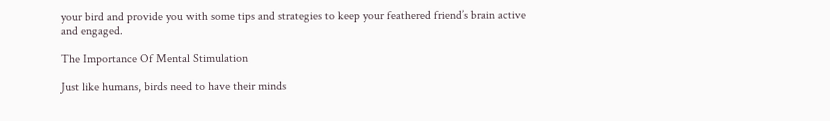your bird and provide you with some tips and strategies to keep your feathered friend’s brain active and engaged.

The Importance Of Mental Stimulation

Just like humans, birds need to have their minds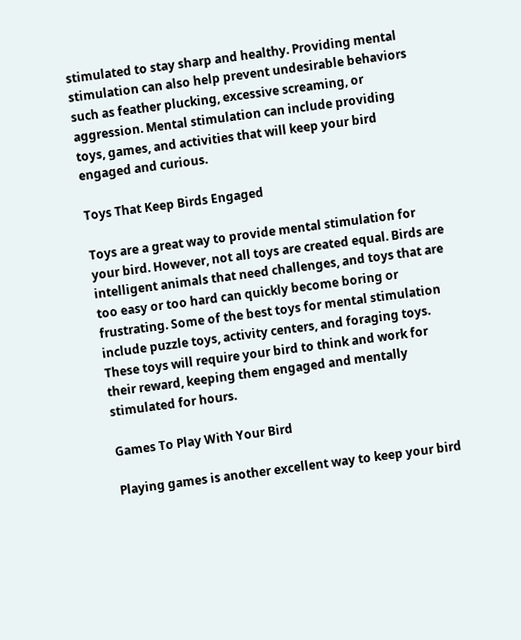stimulated to stay sharp and healthy. Providing mental stimulation can also help prevent undesirable behaviors such as feather plucking, excessive screaming, or aggression. Mental stimulation can include providing toys, games, and activities that will keep your bird engaged and curious.

Toys That Keep Birds Engaged

Toys are a great way to provide mental stimulation for your bird. However, not all toys are created equal. Birds are intelligent animals that need challenges, and toys that are too easy or too hard can quickly become boring or frustrating. Some of the best toys for mental stimulation include puzzle toys, activity centers, and foraging toys. These toys will require your bird to think and work for their reward, keeping them engaged and mentally stimulated for hours.

Games To Play With Your Bird

Playing games is another excellent way to keep your bird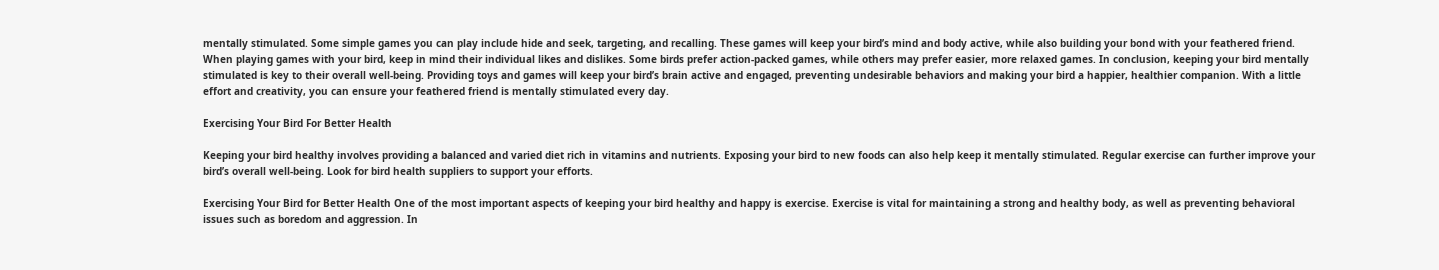mentally stimulated. Some simple games you can play include hide and seek, targeting, and recalling. These games will keep your bird’s mind and body active, while also building your bond with your feathered friend. When playing games with your bird, keep in mind their individual likes and dislikes. Some birds prefer action-packed games, while others may prefer easier, more relaxed games. In conclusion, keeping your bird mentally stimulated is key to their overall well-being. Providing toys and games will keep your bird’s brain active and engaged, preventing undesirable behaviors and making your bird a happier, healthier companion. With a little effort and creativity, you can ensure your feathered friend is mentally stimulated every day.

Exercising Your Bird For Better Health

Keeping your bird healthy involves providing a balanced and varied diet rich in vitamins and nutrients. Exposing your bird to new foods can also help keep it mentally stimulated. Regular exercise can further improve your bird’s overall well-being. Look for bird health suppliers to support your efforts.

Exercising Your Bird for Better Health One of the most important aspects of keeping your bird healthy and happy is exercise. Exercise is vital for maintaining a strong and healthy body, as well as preventing behavioral issues such as boredom and aggression. In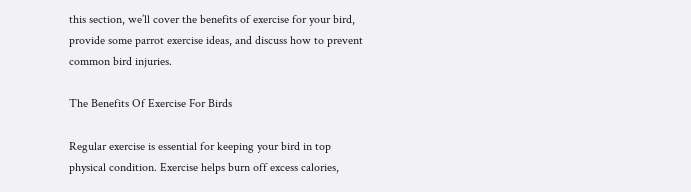this section, we’ll cover the benefits of exercise for your bird, provide some parrot exercise ideas, and discuss how to prevent common bird injuries.

The Benefits Of Exercise For Birds

Regular exercise is essential for keeping your bird in top physical condition. Exercise helps burn off excess calories,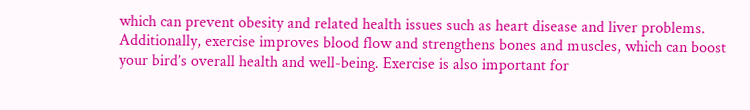which can prevent obesity and related health issues such as heart disease and liver problems. Additionally, exercise improves blood flow and strengthens bones and muscles, which can boost your bird’s overall health and well-being. Exercise is also important for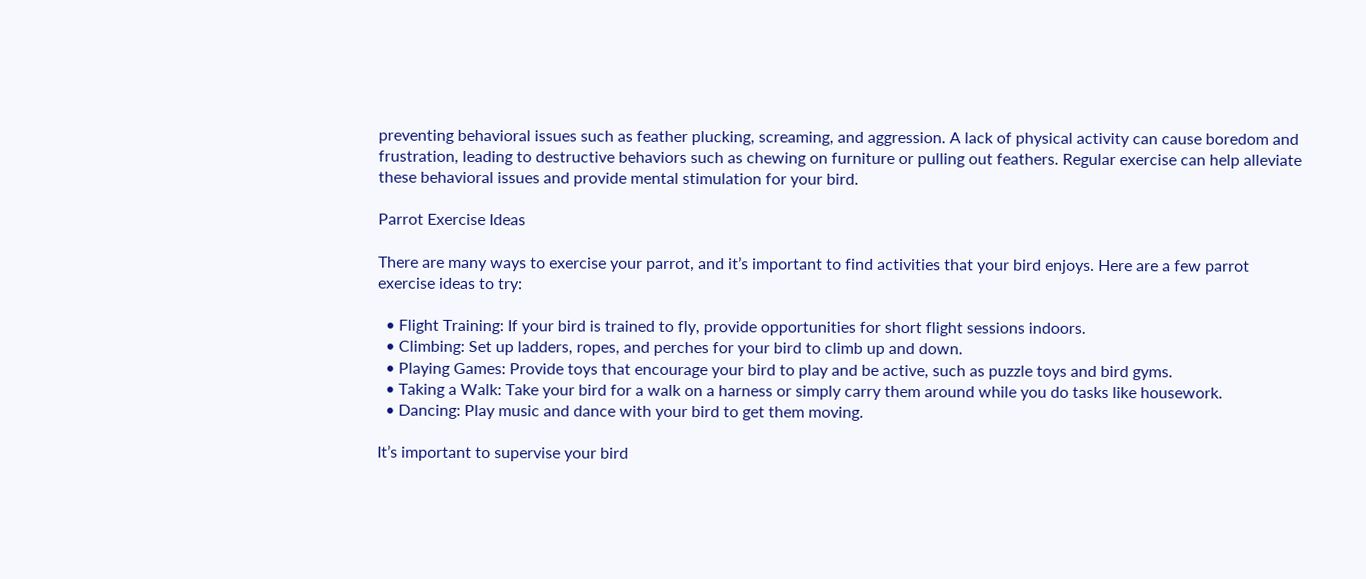preventing behavioral issues such as feather plucking, screaming, and aggression. A lack of physical activity can cause boredom and frustration, leading to destructive behaviors such as chewing on furniture or pulling out feathers. Regular exercise can help alleviate these behavioral issues and provide mental stimulation for your bird.

Parrot Exercise Ideas

There are many ways to exercise your parrot, and it’s important to find activities that your bird enjoys. Here are a few parrot exercise ideas to try:

  • Flight Training: If your bird is trained to fly, provide opportunities for short flight sessions indoors.
  • Climbing: Set up ladders, ropes, and perches for your bird to climb up and down.
  • Playing Games: Provide toys that encourage your bird to play and be active, such as puzzle toys and bird gyms.
  • Taking a Walk: Take your bird for a walk on a harness or simply carry them around while you do tasks like housework.
  • Dancing: Play music and dance with your bird to get them moving.

It’s important to supervise your bird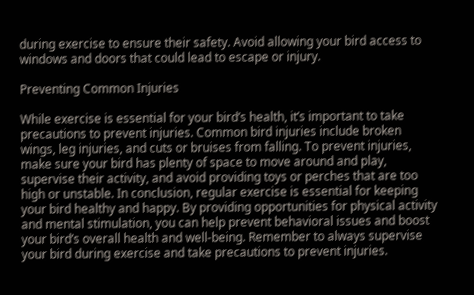during exercise to ensure their safety. Avoid allowing your bird access to windows and doors that could lead to escape or injury.

Preventing Common Injuries

While exercise is essential for your bird’s health, it’s important to take precautions to prevent injuries. Common bird injuries include broken wings, leg injuries, and cuts or bruises from falling. To prevent injuries, make sure your bird has plenty of space to move around and play, supervise their activity, and avoid providing toys or perches that are too high or unstable. In conclusion, regular exercise is essential for keeping your bird healthy and happy. By providing opportunities for physical activity and mental stimulation, you can help prevent behavioral issues and boost your bird’s overall health and well-being. Remember to always supervise your bird during exercise and take precautions to prevent injuries.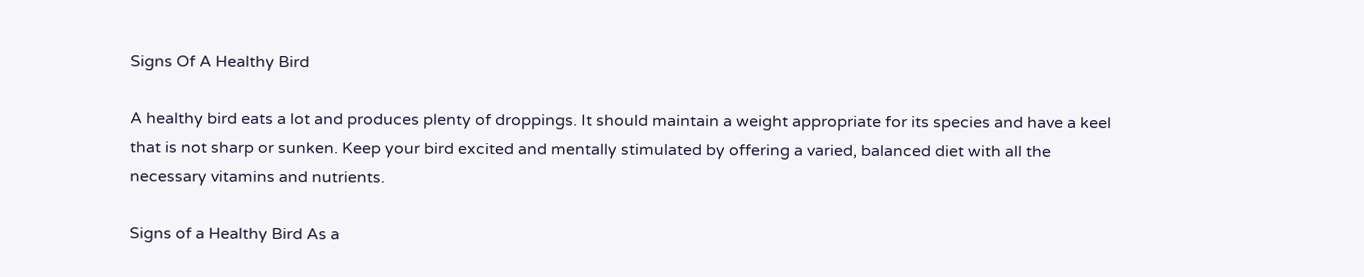Signs Of A Healthy Bird

A healthy bird eats a lot and produces plenty of droppings. It should maintain a weight appropriate for its species and have a keel that is not sharp or sunken. Keep your bird excited and mentally stimulated by offering a varied, balanced diet with all the necessary vitamins and nutrients.

Signs of a Healthy Bird As a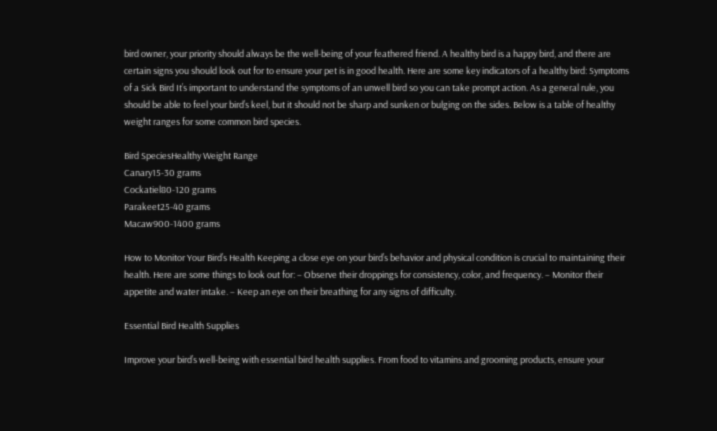bird owner, your priority should always be the well-being of your feathered friend. A healthy bird is a happy bird, and there are certain signs you should look out for to ensure your pet is in good health. Here are some key indicators of a healthy bird: Symptoms of a Sick Bird It’s important to understand the symptoms of an unwell bird so you can take prompt action. As a general rule, you should be able to feel your bird’s keel, but it should not be sharp and sunken or bulging on the sides. Below is a table of healthy weight ranges for some common bird species.

Bird SpeciesHealthy Weight Range
Canary15-30 grams
Cockatiel80-120 grams
Parakeet25-40 grams
Macaw900-1400 grams

How to Monitor Your Bird’s Health Keeping a close eye on your bird’s behavior and physical condition is crucial to maintaining their health. Here are some things to look out for: – Observe their droppings for consistency, color, and frequency. – Monitor their appetite and water intake. – Keep an eye on their breathing for any signs of difficulty.

Essential Bird Health Supplies

Improve your bird’s well-being with essential bird health supplies. From food to vitamins and grooming products, ensure your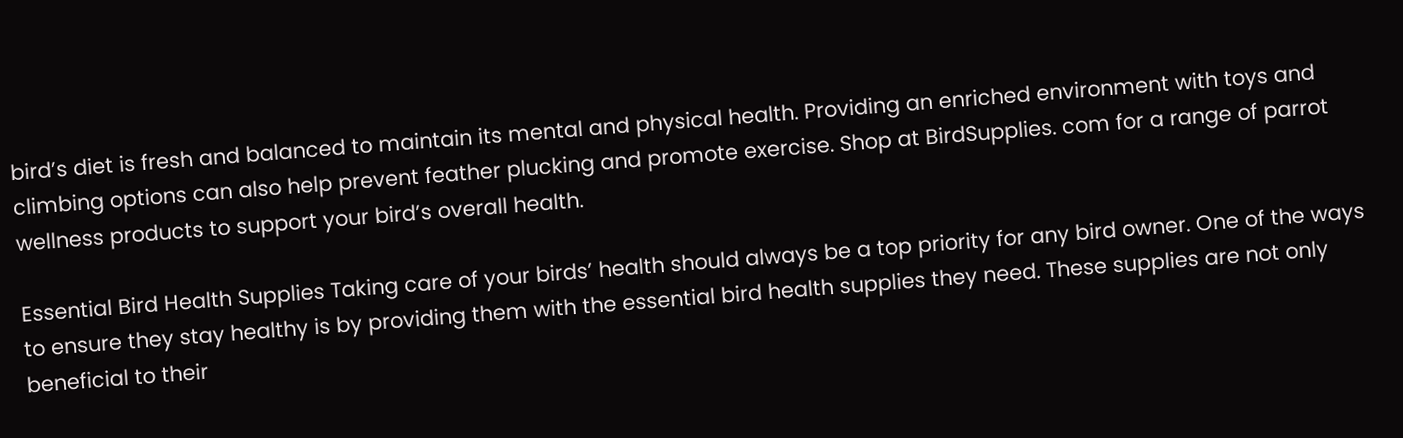bird’s diet is fresh and balanced to maintain its mental and physical health. Providing an enriched environment with toys and climbing options can also help prevent feather plucking and promote exercise. Shop at BirdSupplies. com for a range of parrot wellness products to support your bird’s overall health.

Essential Bird Health Supplies Taking care of your birds’ health should always be a top priority for any bird owner. One of the ways to ensure they stay healthy is by providing them with the essential bird health supplies they need. These supplies are not only beneficial to their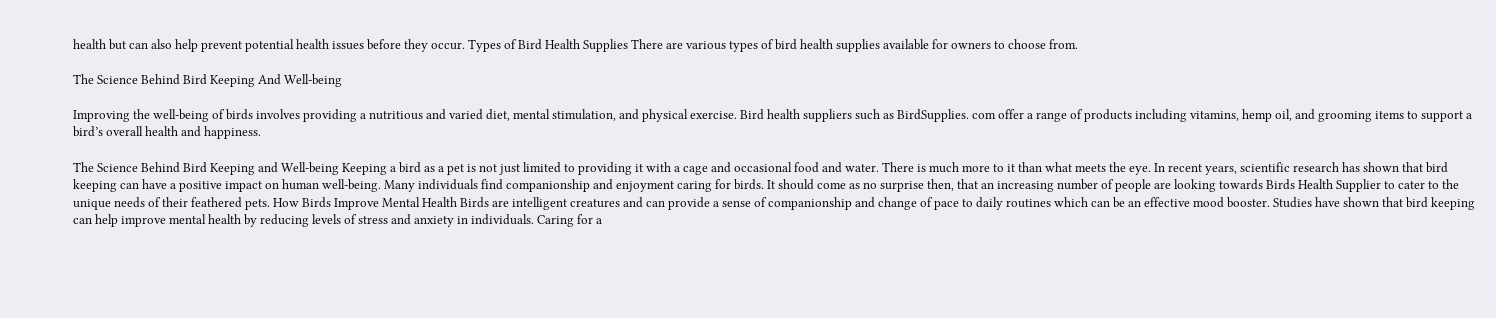health but can also help prevent potential health issues before they occur. Types of Bird Health Supplies There are various types of bird health supplies available for owners to choose from.

The Science Behind Bird Keeping And Well-being

Improving the well-being of birds involves providing a nutritious and varied diet, mental stimulation, and physical exercise. Bird health suppliers such as BirdSupplies. com offer a range of products including vitamins, hemp oil, and grooming items to support a bird’s overall health and happiness.

The Science Behind Bird Keeping and Well-being Keeping a bird as a pet is not just limited to providing it with a cage and occasional food and water. There is much more to it than what meets the eye. In recent years, scientific research has shown that bird keeping can have a positive impact on human well-being. Many individuals find companionship and enjoyment caring for birds. It should come as no surprise then, that an increasing number of people are looking towards Birds Health Supplier to cater to the unique needs of their feathered pets. How Birds Improve Mental Health Birds are intelligent creatures and can provide a sense of companionship and change of pace to daily routines which can be an effective mood booster. Studies have shown that bird keeping can help improve mental health by reducing levels of stress and anxiety in individuals. Caring for a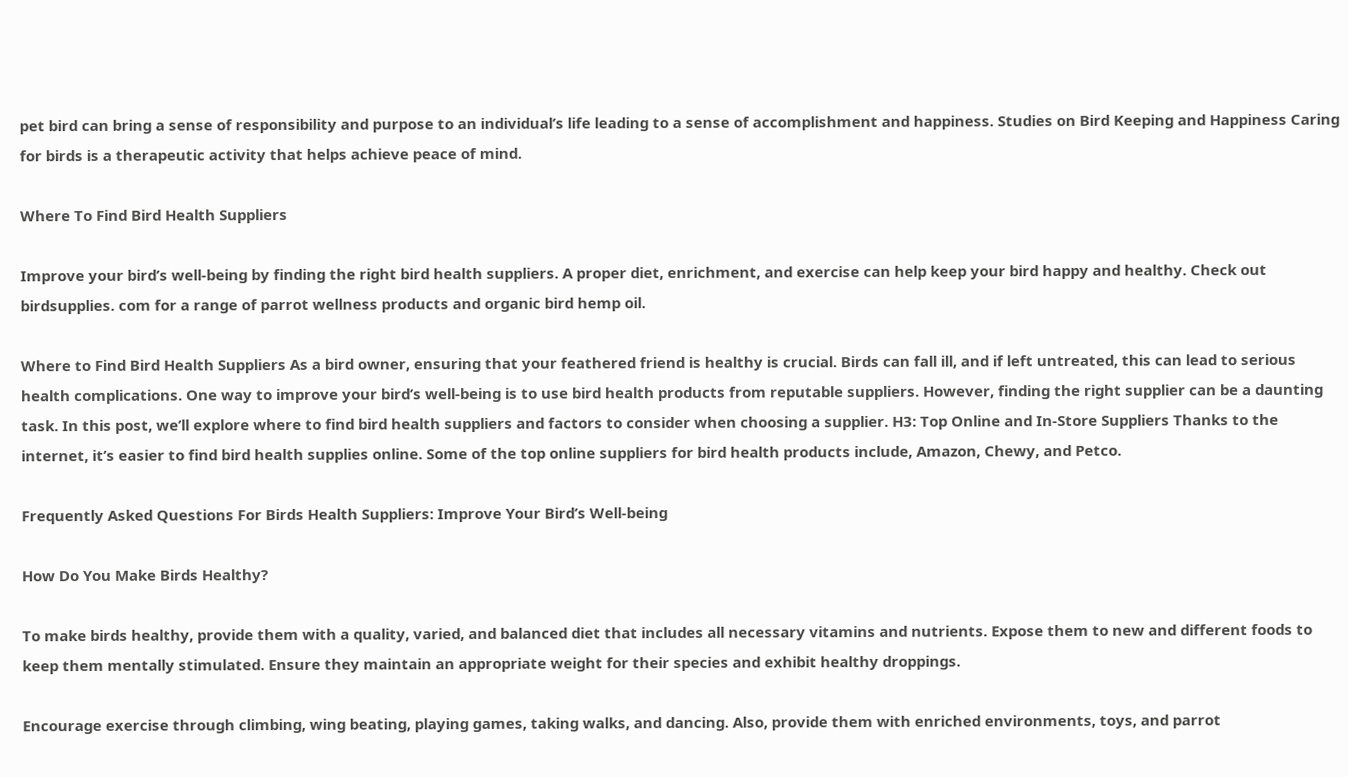pet bird can bring a sense of responsibility and purpose to an individual’s life leading to a sense of accomplishment and happiness. Studies on Bird Keeping and Happiness Caring for birds is a therapeutic activity that helps achieve peace of mind.

Where To Find Bird Health Suppliers

Improve your bird’s well-being by finding the right bird health suppliers. A proper diet, enrichment, and exercise can help keep your bird happy and healthy. Check out birdsupplies. com for a range of parrot wellness products and organic bird hemp oil.

Where to Find Bird Health Suppliers As a bird owner, ensuring that your feathered friend is healthy is crucial. Birds can fall ill, and if left untreated, this can lead to serious health complications. One way to improve your bird’s well-being is to use bird health products from reputable suppliers. However, finding the right supplier can be a daunting task. In this post, we’ll explore where to find bird health suppliers and factors to consider when choosing a supplier. H3: Top Online and In-Store Suppliers Thanks to the internet, it’s easier to find bird health supplies online. Some of the top online suppliers for bird health products include, Amazon, Chewy, and Petco.

Frequently Asked Questions For Birds Health Suppliers: Improve Your Bird’s Well-being

How Do You Make Birds Healthy?

To make birds healthy, provide them with a quality, varied, and balanced diet that includes all necessary vitamins and nutrients. Expose them to new and different foods to keep them mentally stimulated. Ensure they maintain an appropriate weight for their species and exhibit healthy droppings.

Encourage exercise through climbing, wing beating, playing games, taking walks, and dancing. Also, provide them with enriched environments, toys, and parrot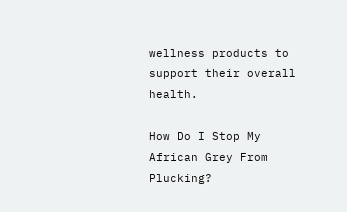wellness products to support their overall health.

How Do I Stop My African Grey From Plucking?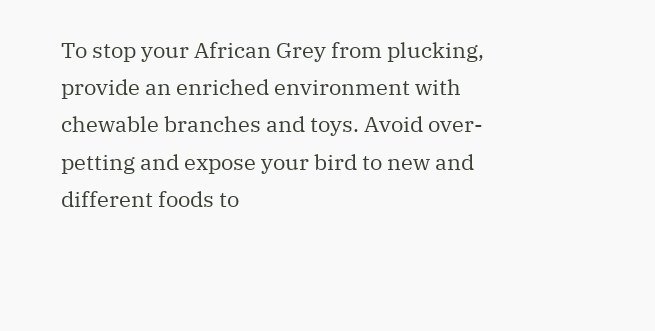To stop your African Grey from plucking, provide an enriched environment with chewable branches and toys. Avoid over-petting and expose your bird to new and different foods to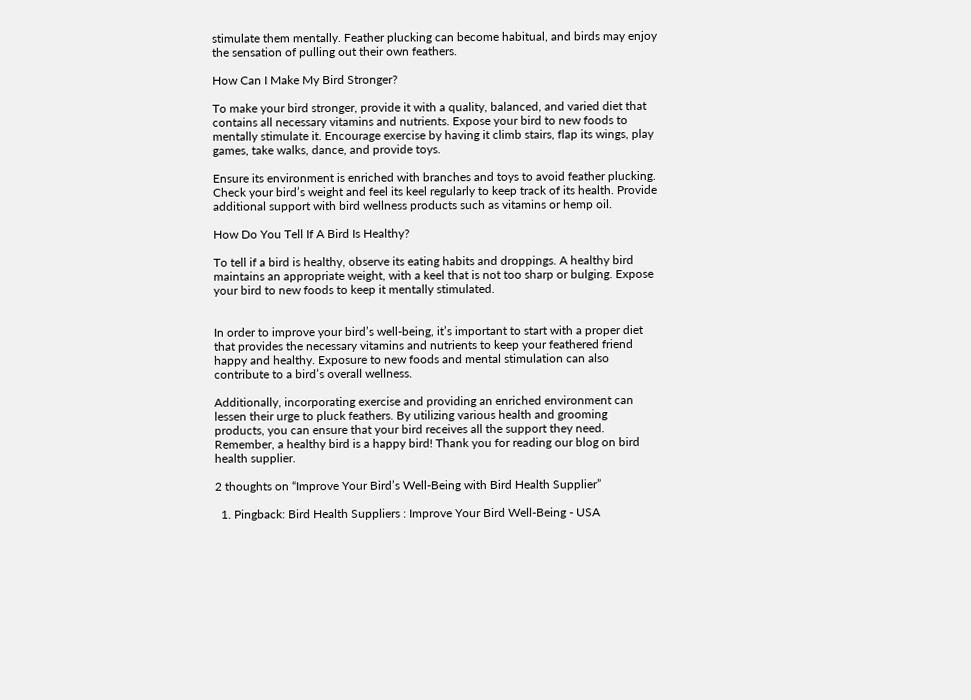stimulate them mentally. Feather plucking can become habitual, and birds may enjoy the sensation of pulling out their own feathers.

How Can I Make My Bird Stronger?

To make your bird stronger, provide it with a quality, balanced, and varied diet that contains all necessary vitamins and nutrients. Expose your bird to new foods to mentally stimulate it. Encourage exercise by having it climb stairs, flap its wings, play games, take walks, dance, and provide toys.

Ensure its environment is enriched with branches and toys to avoid feather plucking. Check your bird’s weight and feel its keel regularly to keep track of its health. Provide additional support with bird wellness products such as vitamins or hemp oil.

How Do You Tell If A Bird Is Healthy?

To tell if a bird is healthy, observe its eating habits and droppings. A healthy bird maintains an appropriate weight, with a keel that is not too sharp or bulging. Expose your bird to new foods to keep it mentally stimulated.


In order to improve your bird’s well-being, it’s important to start with a proper diet that provides the necessary vitamins and nutrients to keep your feathered friend happy and healthy. Exposure to new foods and mental stimulation can also contribute to a bird’s overall wellness.

Additionally, incorporating exercise and providing an enriched environment can lessen their urge to pluck feathers. By utilizing various health and grooming products, you can ensure that your bird receives all the support they need. Remember, a healthy bird is a happy bird! Thank you for reading our blog on bird health supplier.

2 thoughts on “Improve Your Bird’s Well-Being with Bird Health Supplier”

  1. Pingback: Bird Health Suppliers : Improve Your Bird Well-Being - USA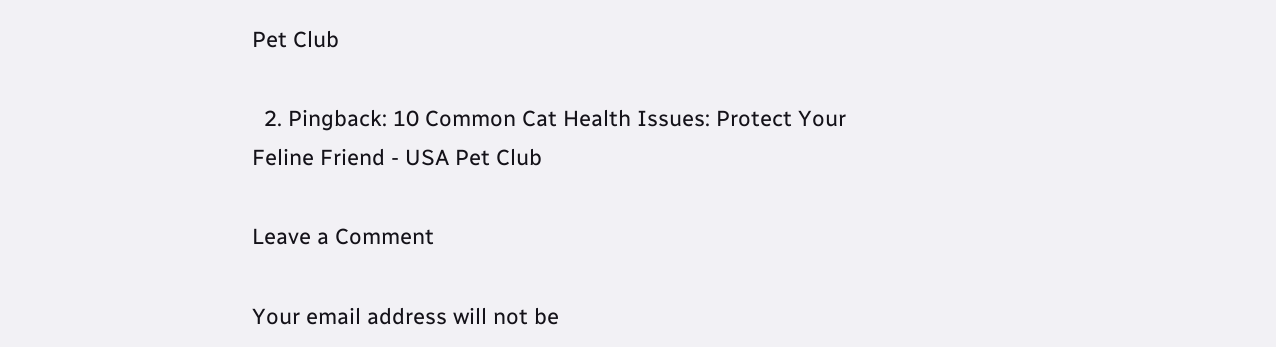Pet Club

  2. Pingback: 10 Common Cat Health Issues: Protect Your Feline Friend - USA Pet Club

Leave a Comment

Your email address will not be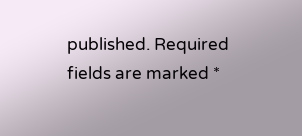published. Required fields are marked *